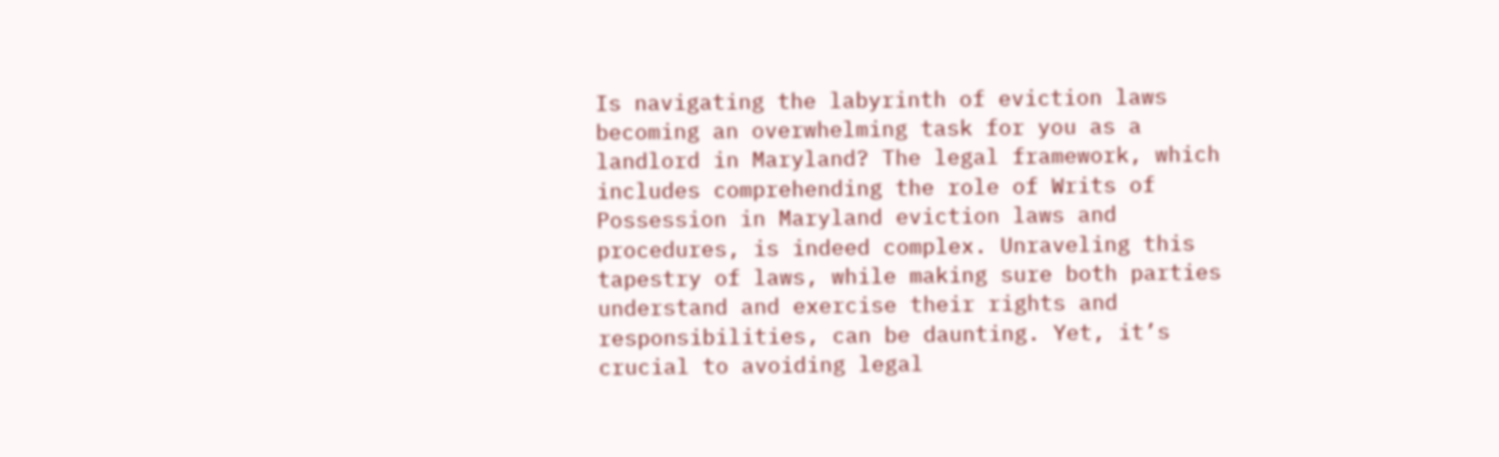Is navigating the labyrinth of eviction laws becoming an overwhelming task for you as a landlord in Maryland? The legal framework, which includes comprehending the role of Writs of Possession in Maryland eviction laws and procedures, is indeed complex. Unraveling this tapestry of laws, while making sure both parties understand and exercise their rights and responsibilities, can be daunting. Yet, it’s crucial to avoiding legal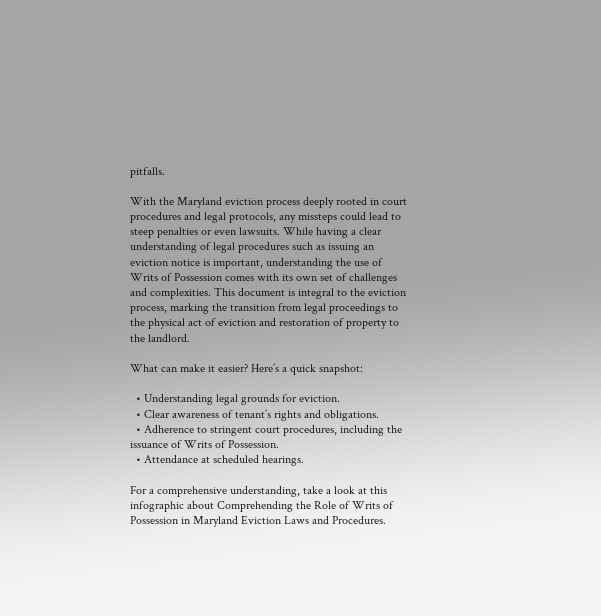pitfalls.

With the Maryland eviction process deeply rooted in court procedures and legal protocols, any missteps could lead to steep penalties or even lawsuits. While having a clear understanding of legal procedures such as issuing an eviction notice is important, understanding the use of Writs of Possession comes with its own set of challenges and complexities. This document is integral to the eviction process, marking the transition from legal proceedings to the physical act of eviction and restoration of property to the landlord.

What can make it easier? Here’s a quick snapshot:

  • Understanding legal grounds for eviction.
  • Clear awareness of tenant’s rights and obligations.
  • Adherence to stringent court procedures, including the issuance of Writs of Possession.
  • Attendance at scheduled hearings.

For a comprehensive understanding, take a look at this infographic about Comprehending the Role of Writs of Possession in Maryland Eviction Laws and Procedures.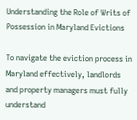Understanding the Role of Writs of Possession in Maryland Evictions

To navigate the eviction process in Maryland effectively, landlords and property managers must fully understand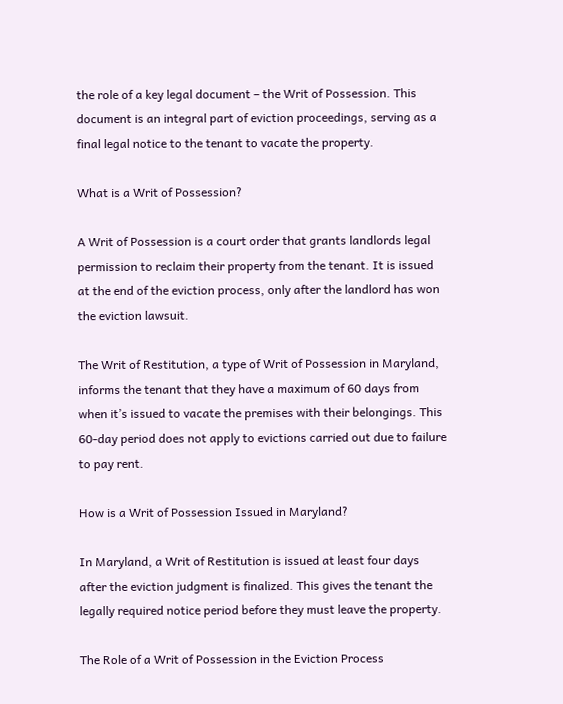the role of a key legal document – the Writ of Possession. This document is an integral part of eviction proceedings, serving as a final legal notice to the tenant to vacate the property.

What is a Writ of Possession?

A Writ of Possession is a court order that grants landlords legal permission to reclaim their property from the tenant. It is issued at the end of the eviction process, only after the landlord has won the eviction lawsuit.

The Writ of Restitution, a type of Writ of Possession in Maryland, informs the tenant that they have a maximum of 60 days from when it’s issued to vacate the premises with their belongings. This 60-day period does not apply to evictions carried out due to failure to pay rent.

How is a Writ of Possession Issued in Maryland?

In Maryland, a Writ of Restitution is issued at least four days after the eviction judgment is finalized. This gives the tenant the legally required notice period before they must leave the property.

The Role of a Writ of Possession in the Eviction Process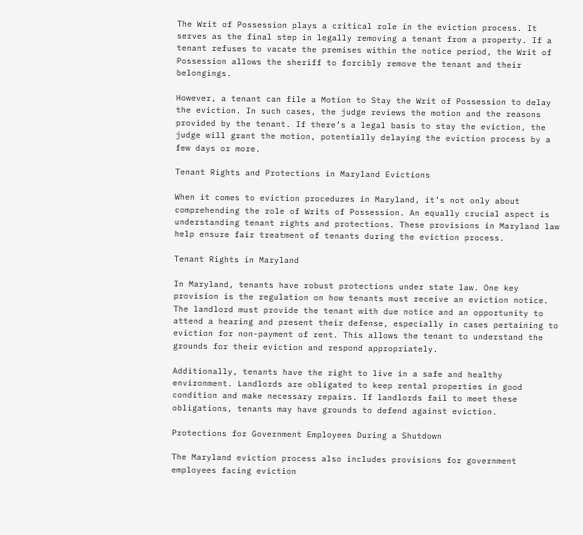The Writ of Possession plays a critical role in the eviction process. It serves as the final step in legally removing a tenant from a property. If a tenant refuses to vacate the premises within the notice period, the Writ of Possession allows the sheriff to forcibly remove the tenant and their belongings.

However, a tenant can file a Motion to Stay the Writ of Possession to delay the eviction. In such cases, the judge reviews the motion and the reasons provided by the tenant. If there’s a legal basis to stay the eviction, the judge will grant the motion, potentially delaying the eviction process by a few days or more.

Tenant Rights and Protections in Maryland Evictions

When it comes to eviction procedures in Maryland, it’s not only about comprehending the role of Writs of Possession. An equally crucial aspect is understanding tenant rights and protections. These provisions in Maryland law help ensure fair treatment of tenants during the eviction process.

Tenant Rights in Maryland

In Maryland, tenants have robust protections under state law. One key provision is the regulation on how tenants must receive an eviction notice. The landlord must provide the tenant with due notice and an opportunity to attend a hearing and present their defense, especially in cases pertaining to eviction for non-payment of rent. This allows the tenant to understand the grounds for their eviction and respond appropriately.

Additionally, tenants have the right to live in a safe and healthy environment. Landlords are obligated to keep rental properties in good condition and make necessary repairs. If landlords fail to meet these obligations, tenants may have grounds to defend against eviction.

Protections for Government Employees During a Shutdown

The Maryland eviction process also includes provisions for government employees facing eviction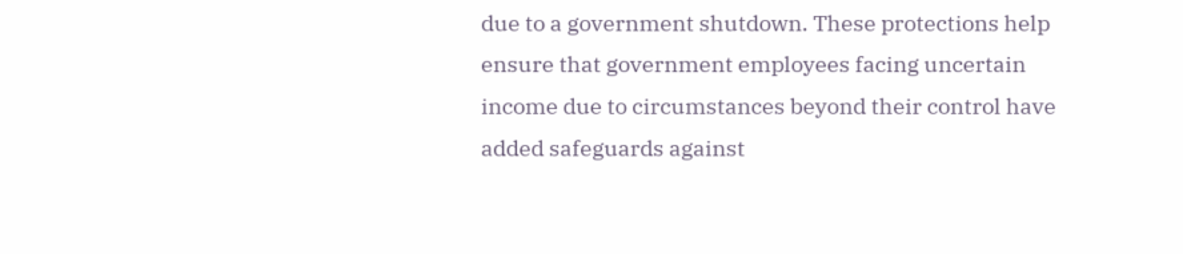due to a government shutdown. These protections help ensure that government employees facing uncertain income due to circumstances beyond their control have added safeguards against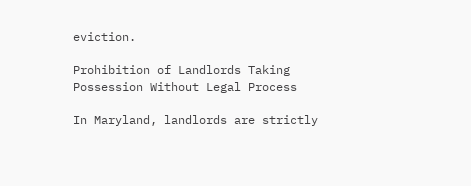eviction.

Prohibition of Landlords Taking Possession Without Legal Process

In Maryland, landlords are strictly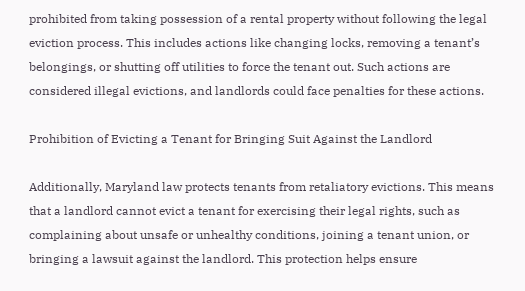prohibited from taking possession of a rental property without following the legal eviction process. This includes actions like changing locks, removing a tenant’s belongings, or shutting off utilities to force the tenant out. Such actions are considered illegal evictions, and landlords could face penalties for these actions.

Prohibition of Evicting a Tenant for Bringing Suit Against the Landlord

Additionally, Maryland law protects tenants from retaliatory evictions. This means that a landlord cannot evict a tenant for exercising their legal rights, such as complaining about unsafe or unhealthy conditions, joining a tenant union, or bringing a lawsuit against the landlord. This protection helps ensure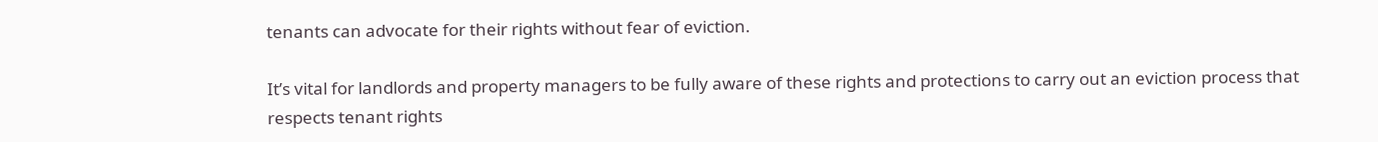tenants can advocate for their rights without fear of eviction.

It’s vital for landlords and property managers to be fully aware of these rights and protections to carry out an eviction process that respects tenant rights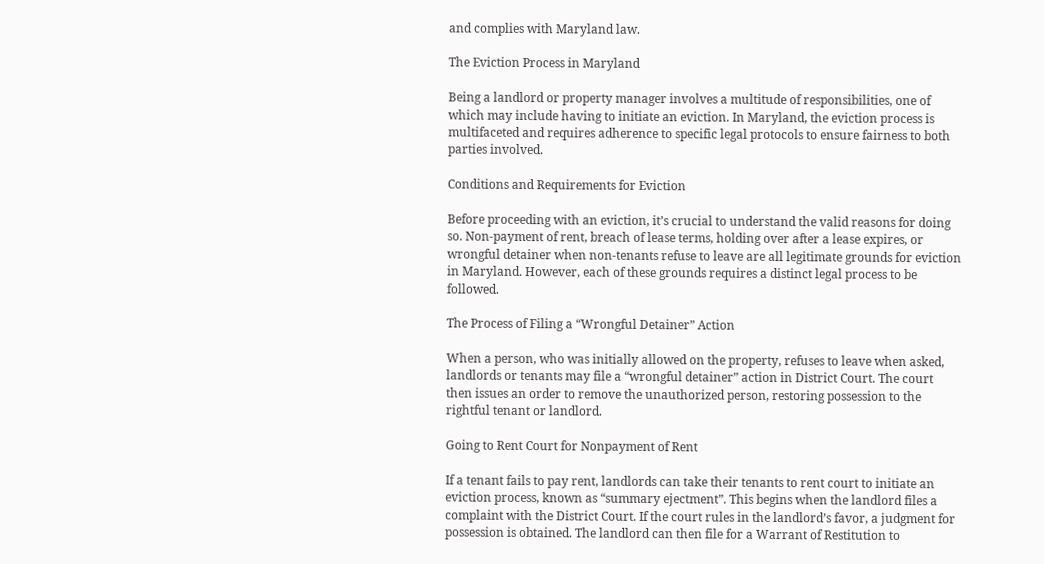and complies with Maryland law.

The Eviction Process in Maryland

Being a landlord or property manager involves a multitude of responsibilities, one of which may include having to initiate an eviction. In Maryland, the eviction process is multifaceted and requires adherence to specific legal protocols to ensure fairness to both parties involved.

Conditions and Requirements for Eviction

Before proceeding with an eviction, it’s crucial to understand the valid reasons for doing so. Non-payment of rent, breach of lease terms, holding over after a lease expires, or wrongful detainer when non-tenants refuse to leave are all legitimate grounds for eviction in Maryland. However, each of these grounds requires a distinct legal process to be followed.

The Process of Filing a “Wrongful Detainer” Action

When a person, who was initially allowed on the property, refuses to leave when asked, landlords or tenants may file a “wrongful detainer” action in District Court. The court then issues an order to remove the unauthorized person, restoring possession to the rightful tenant or landlord.

Going to Rent Court for Nonpayment of Rent

If a tenant fails to pay rent, landlords can take their tenants to rent court to initiate an eviction process, known as “summary ejectment”. This begins when the landlord files a complaint with the District Court. If the court rules in the landlord’s favor, a judgment for possession is obtained. The landlord can then file for a Warrant of Restitution to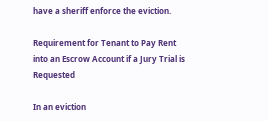have a sheriff enforce the eviction.

Requirement for Tenant to Pay Rent into an Escrow Account if a Jury Trial is Requested

In an eviction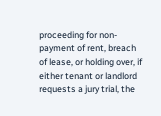proceeding for non-payment of rent, breach of lease, or holding over, if either tenant or landlord requests a jury trial, the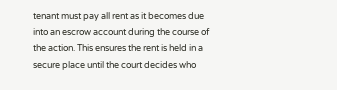tenant must pay all rent as it becomes due into an escrow account during the course of the action. This ensures the rent is held in a secure place until the court decides who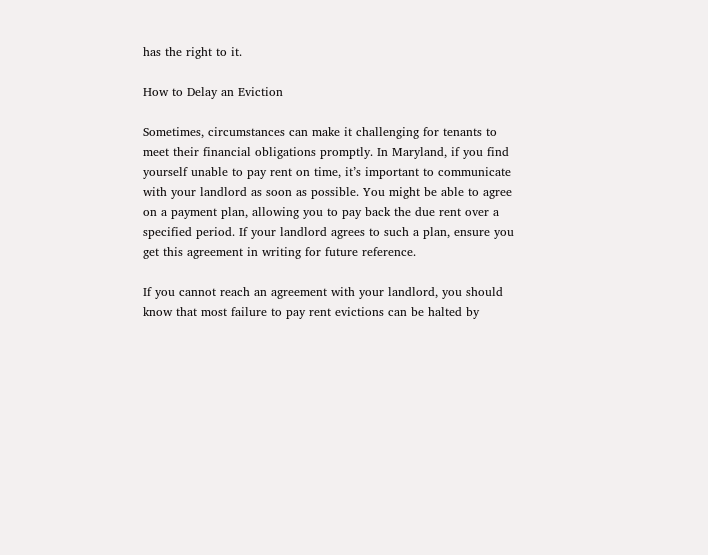has the right to it.

How to Delay an Eviction

Sometimes, circumstances can make it challenging for tenants to meet their financial obligations promptly. In Maryland, if you find yourself unable to pay rent on time, it’s important to communicate with your landlord as soon as possible. You might be able to agree on a payment plan, allowing you to pay back the due rent over a specified period. If your landlord agrees to such a plan, ensure you get this agreement in writing for future reference.

If you cannot reach an agreement with your landlord, you should know that most failure to pay rent evictions can be halted by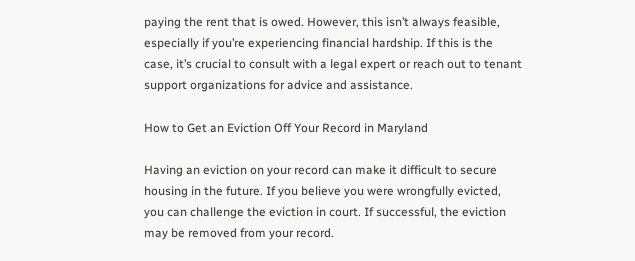paying the rent that is owed. However, this isn’t always feasible, especially if you’re experiencing financial hardship. If this is the case, it’s crucial to consult with a legal expert or reach out to tenant support organizations for advice and assistance.

How to Get an Eviction Off Your Record in Maryland

Having an eviction on your record can make it difficult to secure housing in the future. If you believe you were wrongfully evicted, you can challenge the eviction in court. If successful, the eviction may be removed from your record.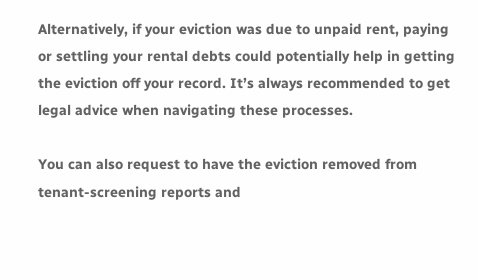Alternatively, if your eviction was due to unpaid rent, paying or settling your rental debts could potentially help in getting the eviction off your record. It’s always recommended to get legal advice when navigating these processes.

You can also request to have the eviction removed from tenant-screening reports and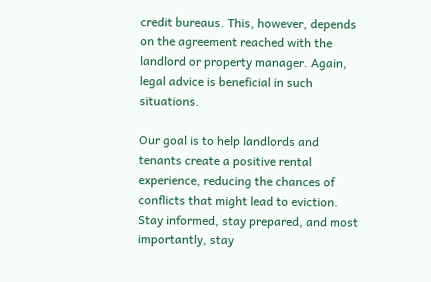credit bureaus. This, however, depends on the agreement reached with the landlord or property manager. Again, legal advice is beneficial in such situations.

Our goal is to help landlords and tenants create a positive rental experience, reducing the chances of conflicts that might lead to eviction. Stay informed, stay prepared, and most importantly, stay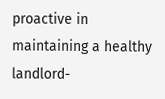proactive in maintaining a healthy landlord-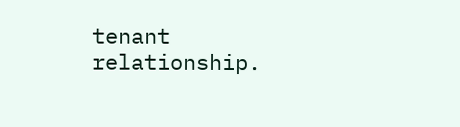tenant relationship.